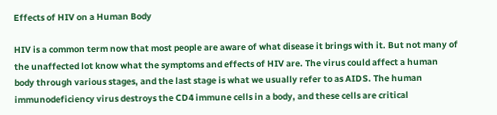Effects of HIV on a Human Body

HIV is a common term now that most people are aware of what disease it brings with it. But not many of the unaffected lot know what the symptoms and effects of HIV are. The virus could affect a human body through various stages, and the last stage is what we usually refer to as AIDS. The human immunodeficiency virus destroys the CD4 immune cells in a body, and these cells are critical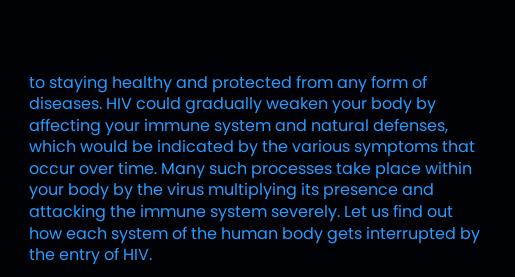to staying healthy and protected from any form of diseases. HIV could gradually weaken your body by affecting your immune system and natural defenses, which would be indicated by the various symptoms that occur over time. Many such processes take place within your body by the virus multiplying its presence and attacking the immune system severely. Let us find out how each system of the human body gets interrupted by the entry of HIV.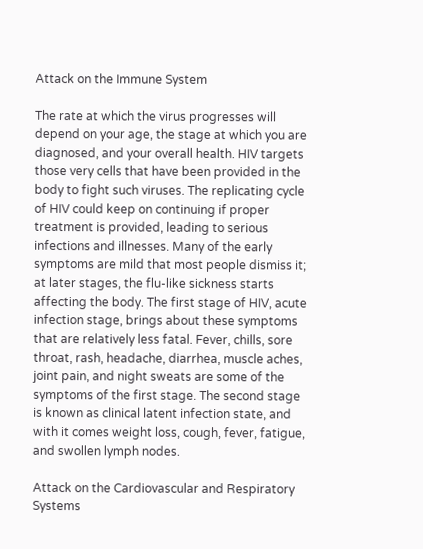Attack on the Immune System

The rate at which the virus progresses will depend on your age, the stage at which you are diagnosed, and your overall health. HIV targets those very cells that have been provided in the body to fight such viruses. The replicating cycle of HIV could keep on continuing if proper treatment is provided, leading to serious infections and illnesses. Many of the early symptoms are mild that most people dismiss it; at later stages, the flu-like sickness starts affecting the body. The first stage of HIV, acute infection stage, brings about these symptoms that are relatively less fatal. Fever, chills, sore throat, rash, headache, diarrhea, muscle aches, joint pain, and night sweats are some of the symptoms of the first stage. The second stage is known as clinical latent infection state, and with it comes weight loss, cough, fever, fatigue, and swollen lymph nodes.

Attack on the Cardiovascular and Respiratory Systems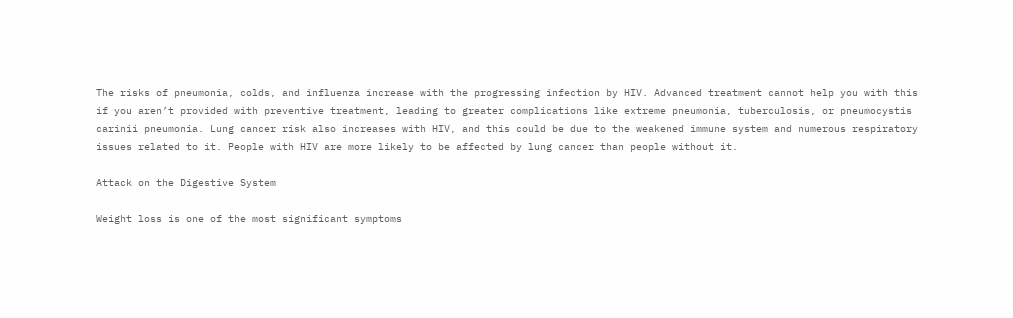The risks of pneumonia, colds, and influenza increase with the progressing infection by HIV. Advanced treatment cannot help you with this if you aren’t provided with preventive treatment, leading to greater complications like extreme pneumonia, tuberculosis, or pneumocystis carinii pneumonia. Lung cancer risk also increases with HIV, and this could be due to the weakened immune system and numerous respiratory issues related to it. People with HIV are more likely to be affected by lung cancer than people without it.

Attack on the Digestive System

Weight loss is one of the most significant symptoms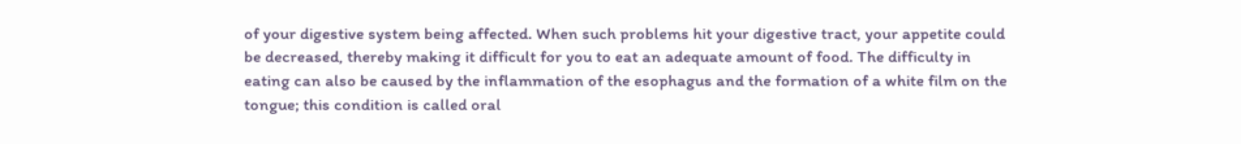of your digestive system being affected. When such problems hit your digestive tract, your appetite could be decreased, thereby making it difficult for you to eat an adequate amount of food. The difficulty in eating can also be caused by the inflammation of the esophagus and the formation of a white film on the tongue; this condition is called oral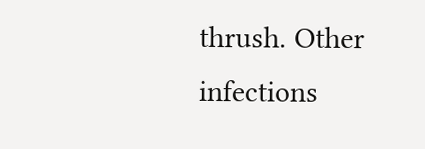thrush. Other infections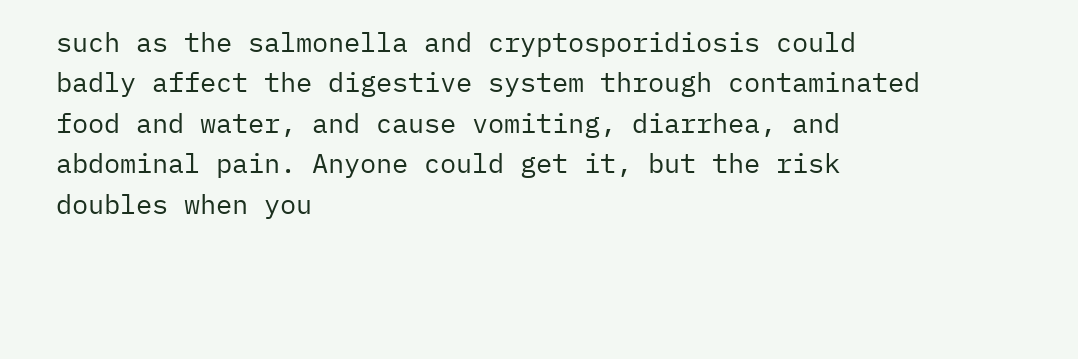such as the salmonella and cryptosporidiosis could badly affect the digestive system through contaminated food and water, and cause vomiting, diarrhea, and abdominal pain. Anyone could get it, but the risk doubles when you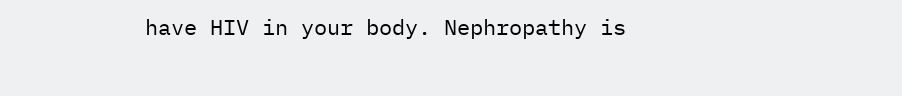have HIV in your body. Nephropathy is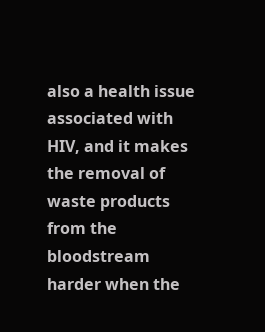also a health issue associated with HIV, and it makes the removal of waste products from the bloodstream harder when the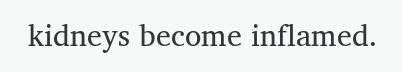kidneys become inflamed.